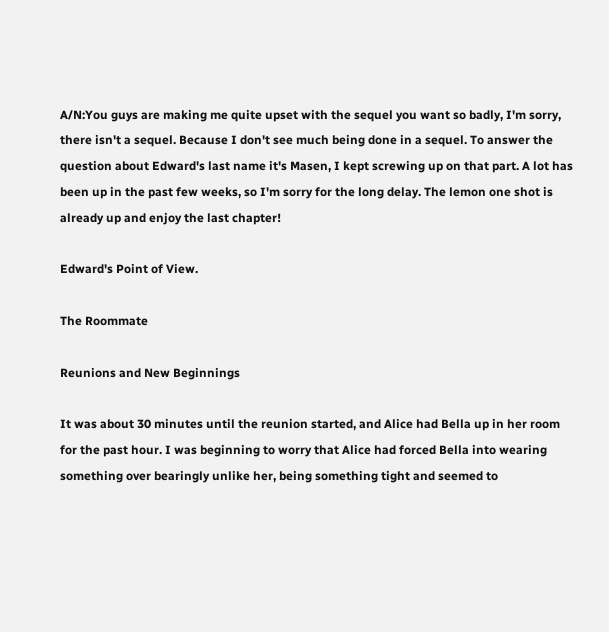A/N:You guys are making me quite upset with the sequel you want so badly, I'm sorry, there isn't a sequel. Because I don't see much being done in a sequel. To answer the question about Edward's last name it's Masen, I kept screwing up on that part. A lot has been up in the past few weeks, so I'm sorry for the long delay. The lemon one shot is already up and enjoy the last chapter!

Edward's Point of View.

The Roommate

Reunions and New Beginnings

It was about 30 minutes until the reunion started, and Alice had Bella up in her room for the past hour. I was beginning to worry that Alice had forced Bella into wearing something over bearingly unlike her, being something tight and seemed to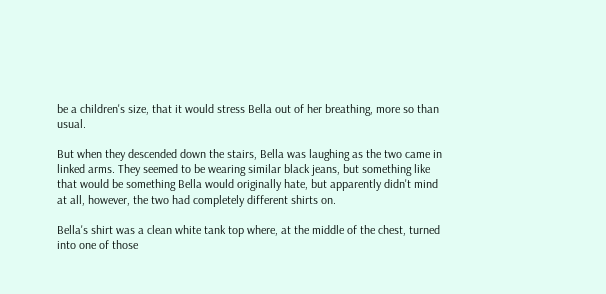be a children's size, that it would stress Bella out of her breathing, more so than usual.

But when they descended down the stairs, Bella was laughing as the two came in linked arms. They seemed to be wearing similar black jeans, but something like that would be something Bella would originally hate, but apparently didn't mind at all, however, the two had completely different shirts on.

Bella's shirt was a clean white tank top where, at the middle of the chest, turned into one of those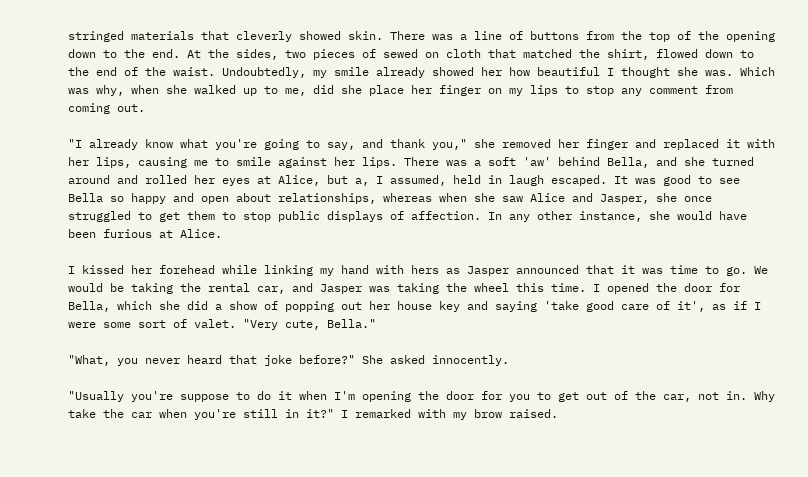stringed materials that cleverly showed skin. There was a line of buttons from the top of the opening down to the end. At the sides, two pieces of sewed on cloth that matched the shirt, flowed down to the end of the waist. Undoubtedly, my smile already showed her how beautiful I thought she was. Which was why, when she walked up to me, did she place her finger on my lips to stop any comment from coming out.

"I already know what you're going to say, and thank you," she removed her finger and replaced it with her lips, causing me to smile against her lips. There was a soft 'aw' behind Bella, and she turned around and rolled her eyes at Alice, but a, I assumed, held in laugh escaped. It was good to see Bella so happy and open about relationships, whereas when she saw Alice and Jasper, she once struggled to get them to stop public displays of affection. In any other instance, she would have been furious at Alice.

I kissed her forehead while linking my hand with hers as Jasper announced that it was time to go. We would be taking the rental car, and Jasper was taking the wheel this time. I opened the door for Bella, which she did a show of popping out her house key and saying 'take good care of it', as if I were some sort of valet. "Very cute, Bella."

"What, you never heard that joke before?" She asked innocently.

"Usually you're suppose to do it when I'm opening the door for you to get out of the car, not in. Why take the car when you're still in it?" I remarked with my brow raised.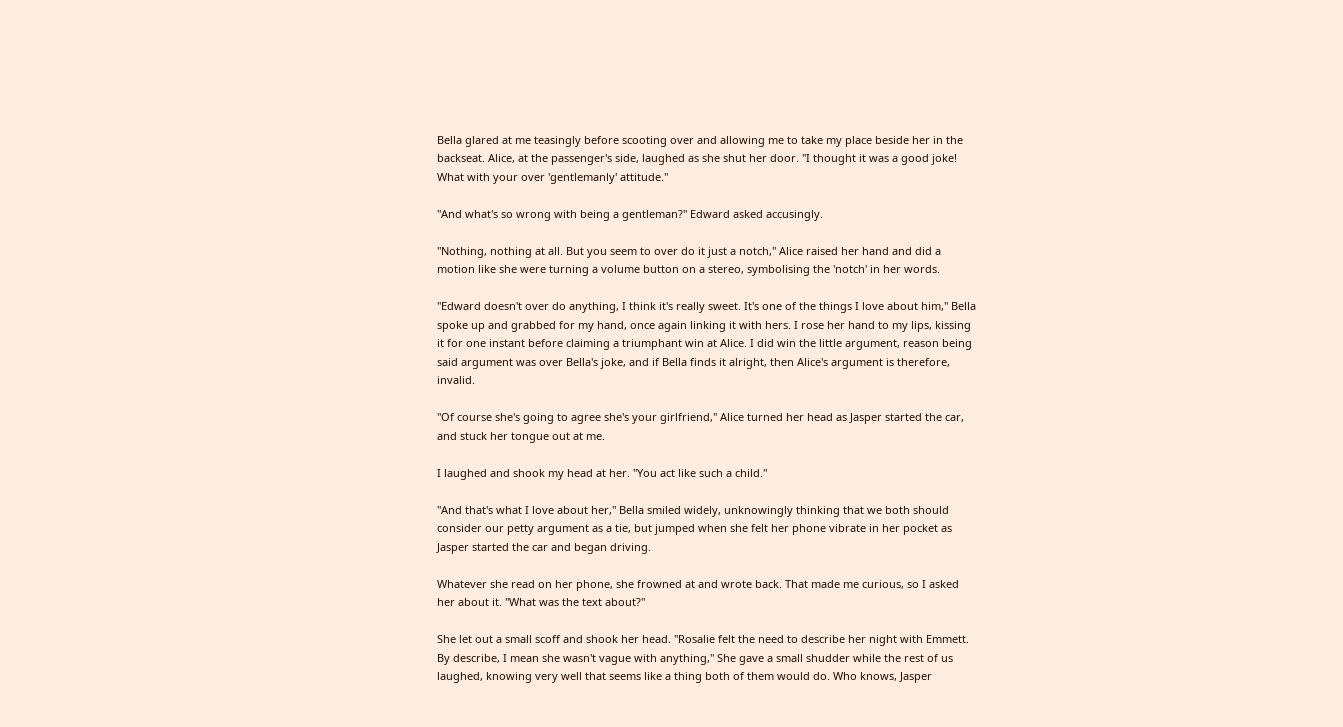Bella glared at me teasingly before scooting over and allowing me to take my place beside her in the backseat. Alice, at the passenger's side, laughed as she shut her door. "I thought it was a good joke! What with your over 'gentlemanly' attitude."

"And what's so wrong with being a gentleman?" Edward asked accusingly.

"Nothing, nothing at all. But you seem to over do it just a notch," Alice raised her hand and did a motion like she were turning a volume button on a stereo, symbolising the 'notch' in her words.

"Edward doesn't over do anything, I think it's really sweet. It's one of the things I love about him," Bella spoke up and grabbed for my hand, once again linking it with hers. I rose her hand to my lips, kissing it for one instant before claiming a triumphant win at Alice. I did win the little argument, reason being said argument was over Bella's joke, and if Bella finds it alright, then Alice's argument is therefore, invalid.

"Of course she's going to agree she's your girlfriend," Alice turned her head as Jasper started the car, and stuck her tongue out at me.

I laughed and shook my head at her. "You act like such a child."

"And that's what I love about her," Bella smiled widely, unknowingly thinking that we both should consider our petty argument as a tie, but jumped when she felt her phone vibrate in her pocket as Jasper started the car and began driving.

Whatever she read on her phone, she frowned at and wrote back. That made me curious, so I asked her about it. "What was the text about?"

She let out a small scoff and shook her head. "Rosalie felt the need to describe her night with Emmett. By describe, I mean she wasn't vague with anything," She gave a small shudder while the rest of us laughed, knowing very well that seems like a thing both of them would do. Who knows, Jasper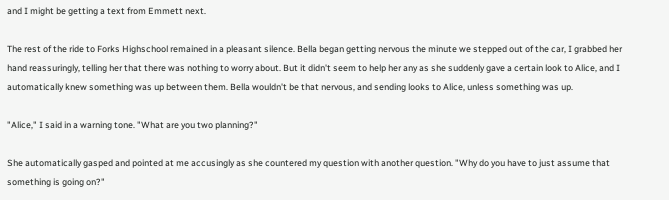and I might be getting a text from Emmett next.

The rest of the ride to Forks Highschool remained in a pleasant silence. Bella began getting nervous the minute we stepped out of the car, I grabbed her hand reassuringly, telling her that there was nothing to worry about. But it didn't seem to help her any as she suddenly gave a certain look to Alice, and I automatically knew something was up between them. Bella wouldn't be that nervous, and sending looks to Alice, unless something was up.

"Alice," I said in a warning tone. "What are you two planning?"

She automatically gasped and pointed at me accusingly as she countered my question with another question. "Why do you have to just assume that something is going on?"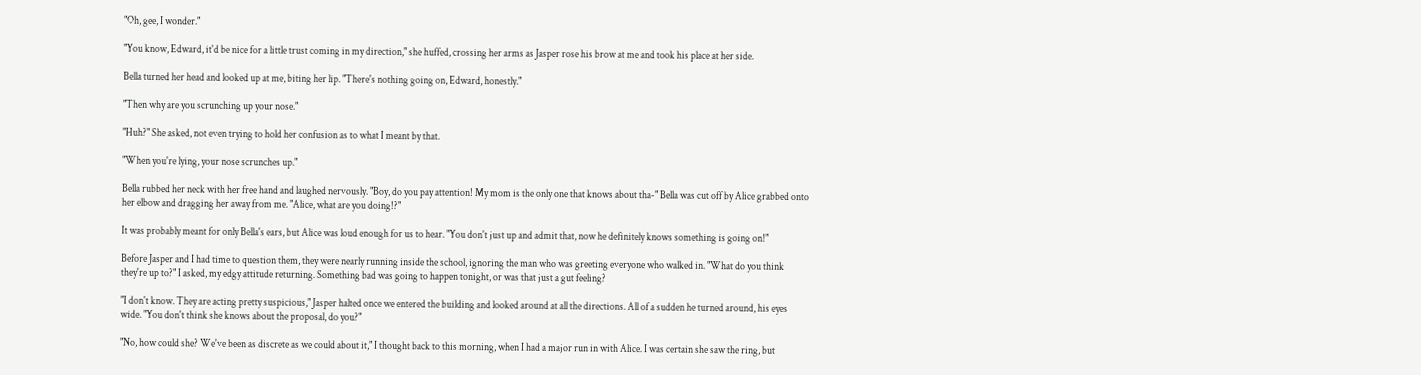"Oh, gee, I wonder."

"You know, Edward, it'd be nice for a little trust coming in my direction," she huffed, crossing her arms as Jasper rose his brow at me and took his place at her side.

Bella turned her head and looked up at me, biting her lip. "There's nothing going on, Edward, honestly."

"Then why are you scrunching up your nose."

"Huh?" She asked, not even trying to hold her confusion as to what I meant by that.

"When you're lying, your nose scrunches up."

Bella rubbed her neck with her free hand and laughed nervously. "Boy, do you pay attention! My mom is the only one that knows about tha-" Bella was cut off by Alice grabbed onto her elbow and dragging her away from me. "Alice, what are you doing!?"

It was probably meant for only Bella's ears, but Alice was loud enough for us to hear. "You don't just up and admit that, now he definitely knows something is going on!"

Before Jasper and I had time to question them, they were nearly running inside the school, ignoring the man who was greeting everyone who walked in. "What do you think they're up to?" I asked, my edgy attitude returning. Something bad was going to happen tonight, or was that just a gut feeling?

"I don't know. They are acting pretty suspicious," Jasper halted once we entered the building and looked around at all the directions. All of a sudden he turned around, his eyes wide. "You don't think she knows about the proposal, do you?"

"No, how could she? We've been as discrete as we could about it," I thought back to this morning, when I had a major run in with Alice. I was certain she saw the ring, but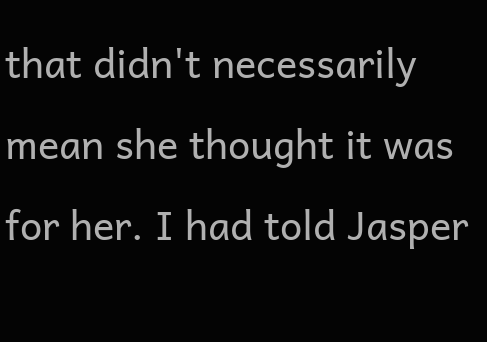that didn't necessarily mean she thought it was for her. I had told Jasper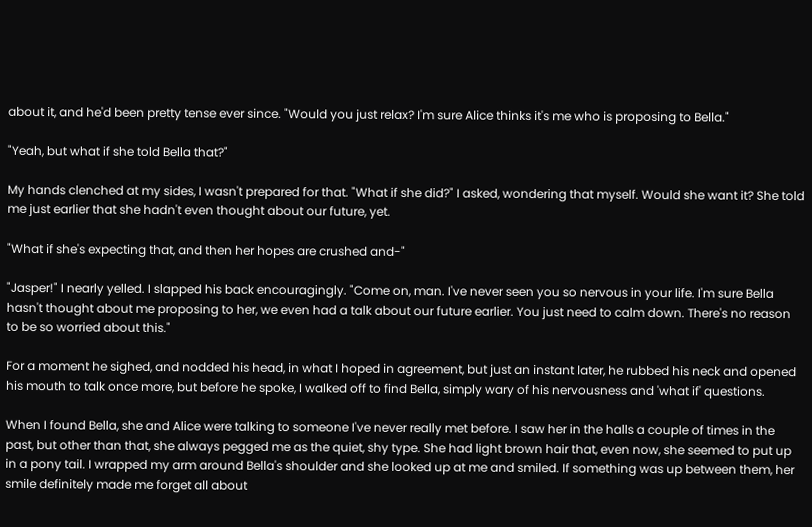about it, and he'd been pretty tense ever since. "Would you just relax? I'm sure Alice thinks it's me who is proposing to Bella."

"Yeah, but what if she told Bella that?"

My hands clenched at my sides, I wasn't prepared for that. "What if she did?" I asked, wondering that myself. Would she want it? She told me just earlier that she hadn't even thought about our future, yet.

"What if she's expecting that, and then her hopes are crushed and-"

"Jasper!" I nearly yelled. I slapped his back encouragingly. "Come on, man. I've never seen you so nervous in your life. I'm sure Bella hasn't thought about me proposing to her, we even had a talk about our future earlier. You just need to calm down. There's no reason to be so worried about this."

For a moment he sighed, and nodded his head, in what I hoped in agreement, but just an instant later, he rubbed his neck and opened his mouth to talk once more, but before he spoke, I walked off to find Bella, simply wary of his nervousness and 'what if' questions.

When I found Bella, she and Alice were talking to someone I've never really met before. I saw her in the halls a couple of times in the past, but other than that, she always pegged me as the quiet, shy type. She had light brown hair that, even now, she seemed to put up in a pony tail. I wrapped my arm around Bella's shoulder and she looked up at me and smiled. If something was up between them, her smile definitely made me forget all about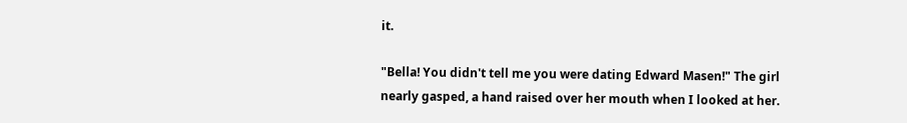it.

"Bella! You didn't tell me you were dating Edward Masen!" The girl nearly gasped, a hand raised over her mouth when I looked at her.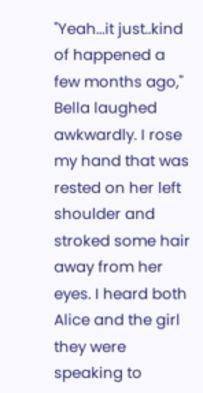"Yeah...it just..kind of happened a few months ago," Bella laughed awkwardly. I rose my hand that was rested on her left shoulder and stroked some hair away from her eyes. I heard both Alice and the girl they were speaking to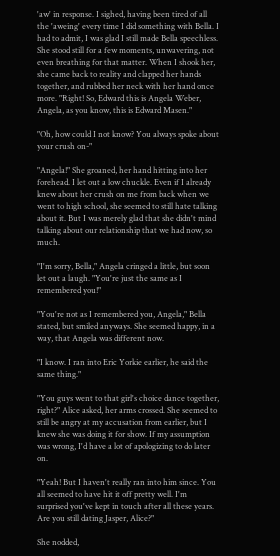'aw' in response. I sighed, having been tired of all the 'aweing' every time I did something with Bella. I had to admit, I was glad I still made Bella speechless. She stood still for a few moments, unwavering, not even breathing for that matter. When I shook her, she came back to reality and clapped her hands together, and rubbed her neck with her hand once more. "Right! So, Edward this is Angela Weber, Angela, as you know, this is Edward Masen."

"Oh, how could I not know? You always spoke about your crush on-"

"Angela!" She groaned, her hand hitting into her forehead. I let out a low chuckle. Even if I already knew about her crush on me from back when we went to high school, she seemed to still hate talking about it. But I was merely glad that she didn't mind talking about our relationship that we had now, so much.

"I'm sorry, Bella," Angela cringed a little, but soon let out a laugh. "You're just the same as I remembered you!"

"You're not as I remembered you, Angela," Bella stated, but smiled anyways. She seemed happy, in a way, that Angela was different now.

"I know. I ran into Eric Yorkie earlier, he said the same thing."

"You guys went to that girl's choice dance together, right?" Alice asked, her arms crossed. She seemed to still be angry at my accusation from earlier, but I knew she was doing it for show. If my assumption was wrong, I'd have a lot of apologizing to do later on.

"Yeah! But I haven't really ran into him since. You all seemed to have hit it off pretty well. I'm surprised you've kept in touch after all these years. Are you still dating Jasper, Alice?"

She nodded,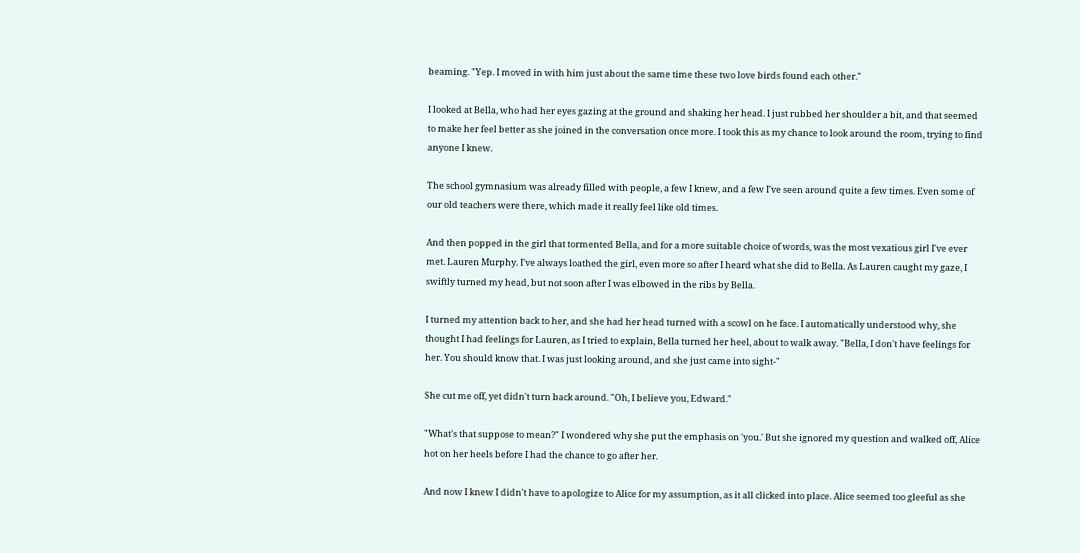beaming. "Yep. I moved in with him just about the same time these two love birds found each other."

I looked at Bella, who had her eyes gazing at the ground and shaking her head. I just rubbed her shoulder a bit, and that seemed to make her feel better as she joined in the conversation once more. I took this as my chance to look around the room, trying to find anyone I knew.

The school gymnasium was already filled with people, a few I knew, and a few I've seen around quite a few times. Even some of our old teachers were there, which made it really feel like old times.

And then popped in the girl that tormented Bella, and for a more suitable choice of words, was the most vexatious girl I've ever met. Lauren Murphy. I've always loathed the girl, even more so after I heard what she did to Bella. As Lauren caught my gaze, I swiftly turned my head, but not soon after I was elbowed in the ribs by Bella.

I turned my attention back to her, and she had her head turned with a scowl on he face. I automatically understood why, she thought I had feelings for Lauren, as I tried to explain, Bella turned her heel, about to walk away. "Bella, I don't have feelings for her. You should know that. I was just looking around, and she just came into sight-"

She cut me off, yet didn't turn back around. "Oh, I believe you, Edward."

"What's that suppose to mean?" I wondered why she put the emphasis on 'you.' But she ignored my question and walked off, Alice hot on her heels before I had the chance to go after her.

And now I knew I didn't have to apologize to Alice for my assumption, as it all clicked into place. Alice seemed too gleeful as she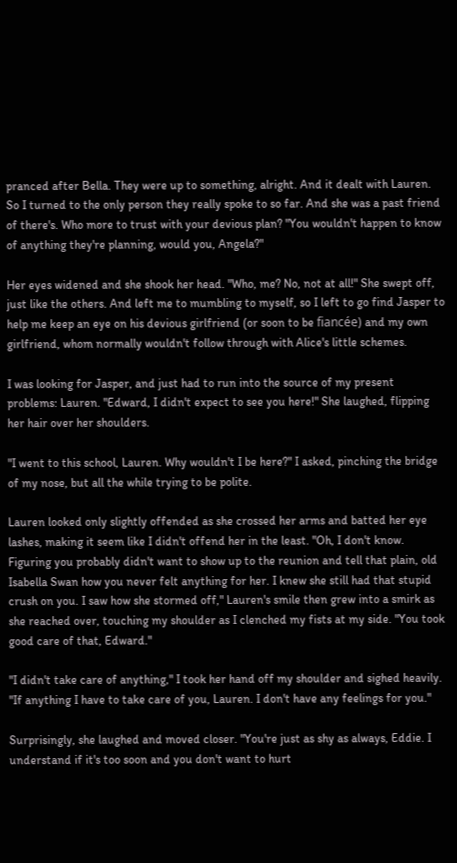pranced after Bella. They were up to something, alright. And it dealt with Lauren. So I turned to the only person they really spoke to so far. And she was a past friend of there's. Who more to trust with your devious plan? "You wouldn't happen to know of anything they're planning, would you, Angela?"

Her eyes widened and she shook her head. "Who, me? No, not at all!" She swept off, just like the others. And left me to mumbling to myself, so I left to go find Jasper to help me keep an eye on his devious girlfriend (or soon to be fiancée) and my own girlfriend, whom normally wouldn't follow through with Alice's little schemes.

I was looking for Jasper, and just had to run into the source of my present problems: Lauren. "Edward, I didn't expect to see you here!" She laughed, flipping her hair over her shoulders.

"I went to this school, Lauren. Why wouldn't I be here?" I asked, pinching the bridge of my nose, but all the while trying to be polite.

Lauren looked only slightly offended as she crossed her arms and batted her eye lashes, making it seem like I didn't offend her in the least. "Oh, I don't know. Figuring you probably didn't want to show up to the reunion and tell that plain, old Isabella Swan how you never felt anything for her. I knew she still had that stupid crush on you. I saw how she stormed off," Lauren's smile then grew into a smirk as she reached over, touching my shoulder as I clenched my fists at my side. "You took good care of that, Edward."

"I didn't take care of anything," I took her hand off my shoulder and sighed heavily. "If anything I have to take care of you, Lauren. I don't have any feelings for you."

Surprisingly, she laughed and moved closer. "You're just as shy as always, Eddie. I understand if it's too soon and you don't want to hurt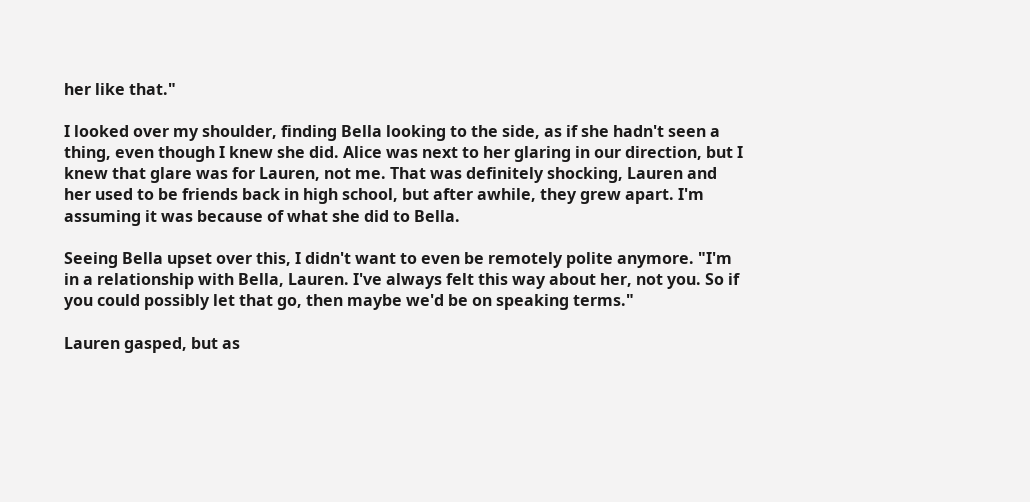her like that."

I looked over my shoulder, finding Bella looking to the side, as if she hadn't seen a thing, even though I knew she did. Alice was next to her glaring in our direction, but I knew that glare was for Lauren, not me. That was definitely shocking, Lauren and her used to be friends back in high school, but after awhile, they grew apart. I'm assuming it was because of what she did to Bella.

Seeing Bella upset over this, I didn't want to even be remotely polite anymore. "I'm in a relationship with Bella, Lauren. I've always felt this way about her, not you. So if you could possibly let that go, then maybe we'd be on speaking terms."

Lauren gasped, but as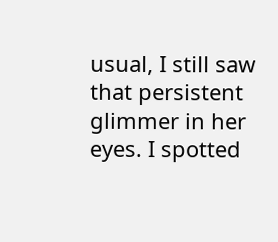usual, I still saw that persistent glimmer in her eyes. I spotted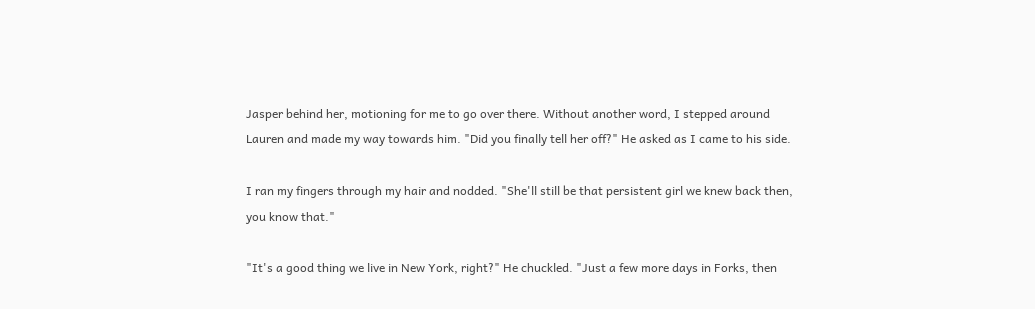Jasper behind her, motioning for me to go over there. Without another word, I stepped around Lauren and made my way towards him. "Did you finally tell her off?" He asked as I came to his side.

I ran my fingers through my hair and nodded. "She'll still be that persistent girl we knew back then, you know that."

"It's a good thing we live in New York, right?" He chuckled. "Just a few more days in Forks, then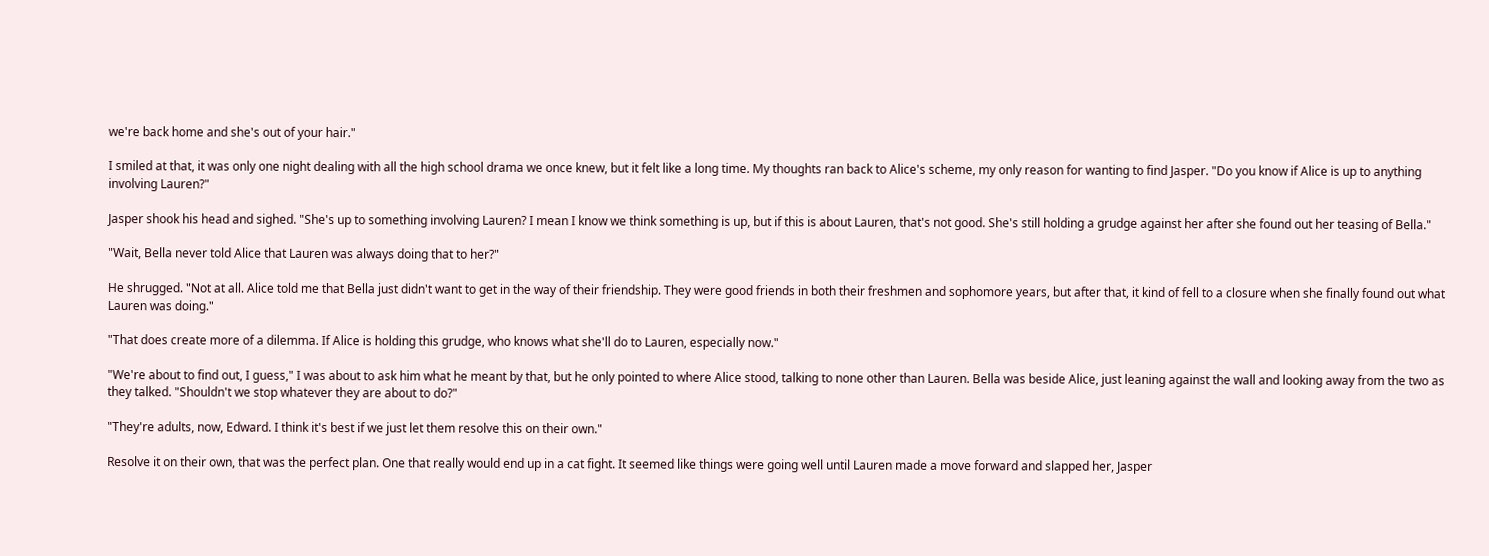we're back home and she's out of your hair."

I smiled at that, it was only one night dealing with all the high school drama we once knew, but it felt like a long time. My thoughts ran back to Alice's scheme, my only reason for wanting to find Jasper. "Do you know if Alice is up to anything involving Lauren?"

Jasper shook his head and sighed. "She's up to something involving Lauren? I mean I know we think something is up, but if this is about Lauren, that's not good. She's still holding a grudge against her after she found out her teasing of Bella."

"Wait, Bella never told Alice that Lauren was always doing that to her?"

He shrugged. "Not at all. Alice told me that Bella just didn't want to get in the way of their friendship. They were good friends in both their freshmen and sophomore years, but after that, it kind of fell to a closure when she finally found out what Lauren was doing."

"That does create more of a dilemma. If Alice is holding this grudge, who knows what she'll do to Lauren, especially now."

"We're about to find out, I guess," I was about to ask him what he meant by that, but he only pointed to where Alice stood, talking to none other than Lauren. Bella was beside Alice, just leaning against the wall and looking away from the two as they talked. "Shouldn't we stop whatever they are about to do?"

"They're adults, now, Edward. I think it's best if we just let them resolve this on their own."

Resolve it on their own, that was the perfect plan. One that really would end up in a cat fight. It seemed like things were going well until Lauren made a move forward and slapped her, Jasper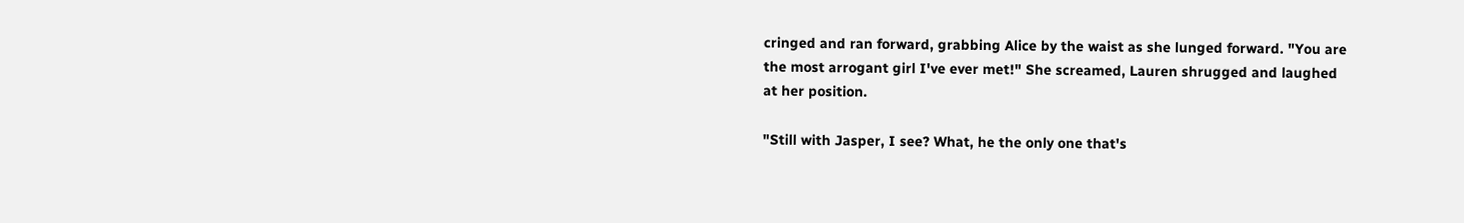cringed and ran forward, grabbing Alice by the waist as she lunged forward. "You are the most arrogant girl I've ever met!" She screamed, Lauren shrugged and laughed at her position.

"Still with Jasper, I see? What, he the only one that's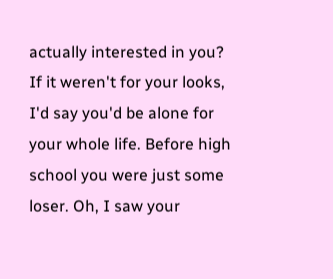actually interested in you? If it weren't for your looks, I'd say you'd be alone for your whole life. Before high school you were just some loser. Oh, I saw your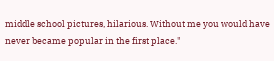middle school pictures, hilarious. Without me you would have never became popular in the first place."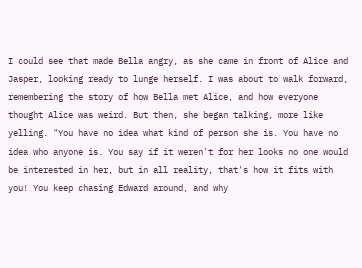I could see that made Bella angry, as she came in front of Alice and Jasper, looking ready to lunge herself. I was about to walk forward, remembering the story of how Bella met Alice, and how everyone thought Alice was weird. But then, she began talking, more like yelling. "You have no idea what kind of person she is. You have no idea who anyone is. You say if it weren't for her looks no one would be interested in her, but in all reality, that's how it fits with you! You keep chasing Edward around, and why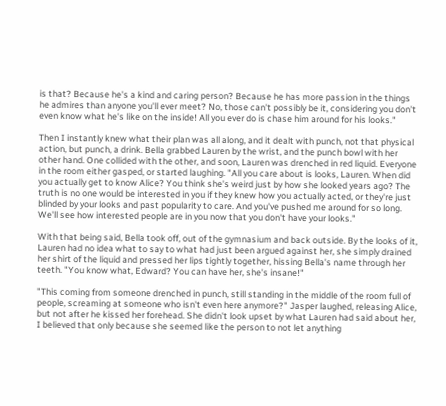is that? Because he's a kind and caring person? Because he has more passion in the things he admires than anyone you'll ever meet? No, those can't possibly be it, considering you don't even know what he's like on the inside! All you ever do is chase him around for his looks."

Then I instantly knew what their plan was all along, and it dealt with punch, not that physical action, but punch, a drink. Bella grabbed Lauren by the wrist, and the punch bowl with her other hand. One collided with the other, and soon, Lauren was drenched in red liquid. Everyone in the room either gasped, or started laughing. "All you care about is looks, Lauren. When did you actually get to know Alice? You think she's weird just by how she looked years ago? The truth is no one would be interested in you if they knew how you actually acted, or they're just blinded by your looks and past popularity to care. And you've pushed me around for so long. We'll see how interested people are in you now that you don't have your looks."

With that being said, Bella took off, out of the gymnasium and back outside. By the looks of it, Lauren had no idea what to say to what had just been argued against her, she simply drained her shirt of the liquid and pressed her lips tightly together, hissing Bella's name through her teeth. "You know what, Edward? You can have her, she's insane!"

"This coming from someone drenched in punch, still standing in the middle of the room full of people, screaming at someone who isn't even here anymore?" Jasper laughed, releasing Alice, but not after he kissed her forehead. She didn't look upset by what Lauren had said about her, I believed that only because she seemed like the person to not let anything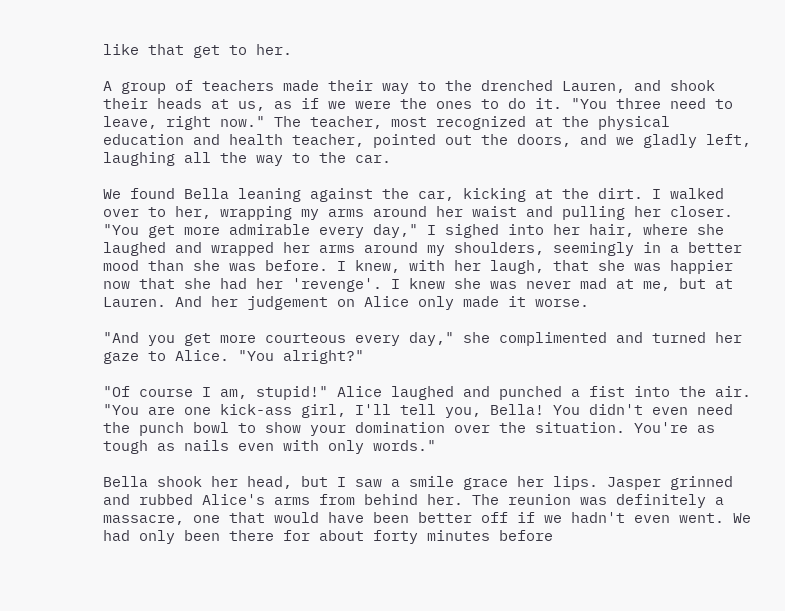like that get to her.

A group of teachers made their way to the drenched Lauren, and shook their heads at us, as if we were the ones to do it. "You three need to leave, right now." The teacher, most recognized at the physical education and health teacher, pointed out the doors, and we gladly left, laughing all the way to the car.

We found Bella leaning against the car, kicking at the dirt. I walked over to her, wrapping my arms around her waist and pulling her closer. "You get more admirable every day," I sighed into her hair, where she laughed and wrapped her arms around my shoulders, seemingly in a better mood than she was before. I knew, with her laugh, that she was happier now that she had her 'revenge'. I knew she was never mad at me, but at Lauren. And her judgement on Alice only made it worse.

"And you get more courteous every day," she complimented and turned her gaze to Alice. "You alright?"

"Of course I am, stupid!" Alice laughed and punched a fist into the air. "You are one kick-ass girl, I'll tell you, Bella! You didn't even need the punch bowl to show your domination over the situation. You're as tough as nails even with only words."

Bella shook her head, but I saw a smile grace her lips. Jasper grinned and rubbed Alice's arms from behind her. The reunion was definitely a massacre, one that would have been better off if we hadn't even went. We had only been there for about forty minutes before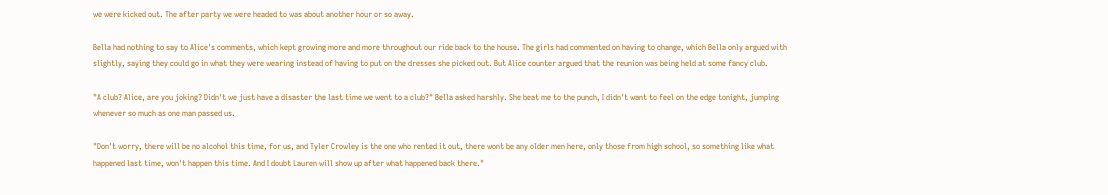we were kicked out. The after party we were headed to was about another hour or so away.

Bella had nothing to say to Alice's comments, which kept growing more and more throughout our ride back to the house. The girls had commented on having to change, which Bella only argued with slightly, saying they could go in what they were wearing instead of having to put on the dresses she picked out. But Alice counter argued that the reunion was being held at some fancy club.

"A club? Alice, are you joking? Didn't we just have a disaster the last time we went to a club?" Bella asked harshly. She beat me to the punch, I didn't want to feel on the edge tonight, jumping whenever so much as one man passed us.

"Don't worry, there will be no alcohol this time, for us, and Tyler Crowley is the one who rented it out, there wont be any older men here, only those from high school, so something like what happened last time, won't happen this time. And I doubt Lauren will show up after what happened back there."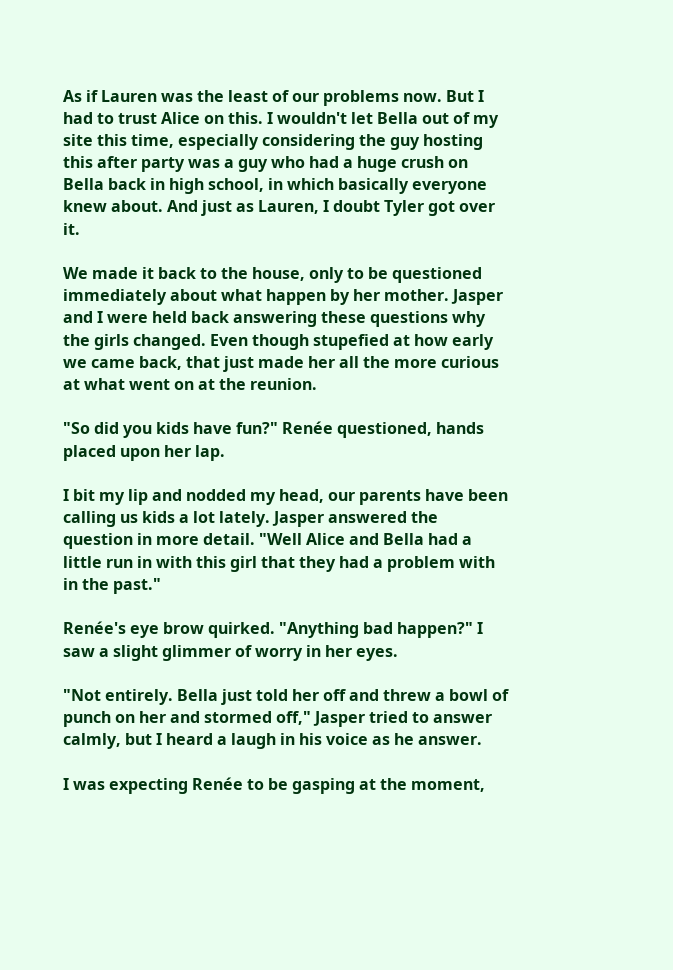As if Lauren was the least of our problems now. But I had to trust Alice on this. I wouldn't let Bella out of my site this time, especially considering the guy hosting this after party was a guy who had a huge crush on Bella back in high school, in which basically everyone knew about. And just as Lauren, I doubt Tyler got over it.

We made it back to the house, only to be questioned immediately about what happen by her mother. Jasper and I were held back answering these questions why the girls changed. Even though stupefied at how early we came back, that just made her all the more curious at what went on at the reunion.

"So did you kids have fun?" Renée questioned, hands placed upon her lap.

I bit my lip and nodded my head, our parents have been calling us kids a lot lately. Jasper answered the question in more detail. "Well Alice and Bella had a little run in with this girl that they had a problem with in the past."

Renée's eye brow quirked. "Anything bad happen?" I saw a slight glimmer of worry in her eyes.

"Not entirely. Bella just told her off and threw a bowl of punch on her and stormed off," Jasper tried to answer calmly, but I heard a laugh in his voice as he answer.

I was expecting Renée to be gasping at the moment,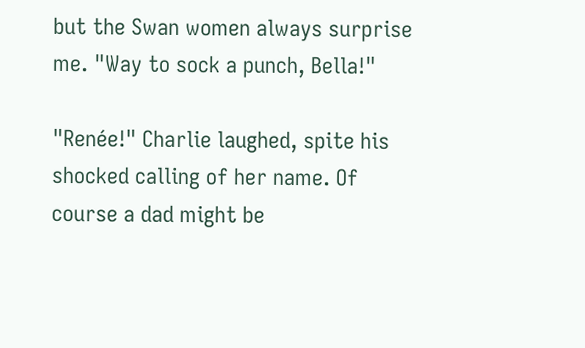but the Swan women always surprise me. "Way to sock a punch, Bella!"

"Renée!" Charlie laughed, spite his shocked calling of her name. Of course a dad might be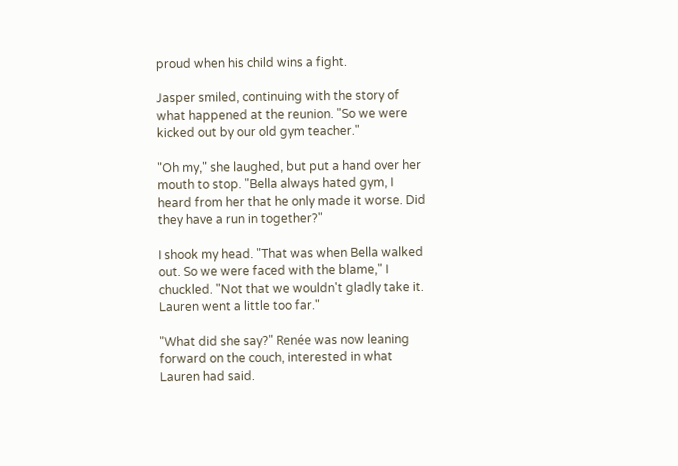proud when his child wins a fight.

Jasper smiled, continuing with the story of what happened at the reunion. "So we were kicked out by our old gym teacher."

"Oh my," she laughed, but put a hand over her mouth to stop. "Bella always hated gym, I heard from her that he only made it worse. Did they have a run in together?"

I shook my head. "That was when Bella walked out. So we were faced with the blame," I chuckled. "Not that we wouldn't gladly take it. Lauren went a little too far."

"What did she say?" Renée was now leaning forward on the couch, interested in what Lauren had said.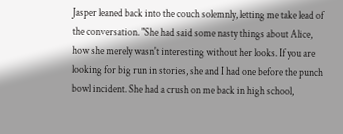Jasper leaned back into the couch solemnly, letting me take lead of the conversation. "She had said some nasty things about Alice, how she merely wasn't interesting without her looks. If you are looking for big run in stories, she and I had one before the punch bowl incident. She had a crush on me back in high school,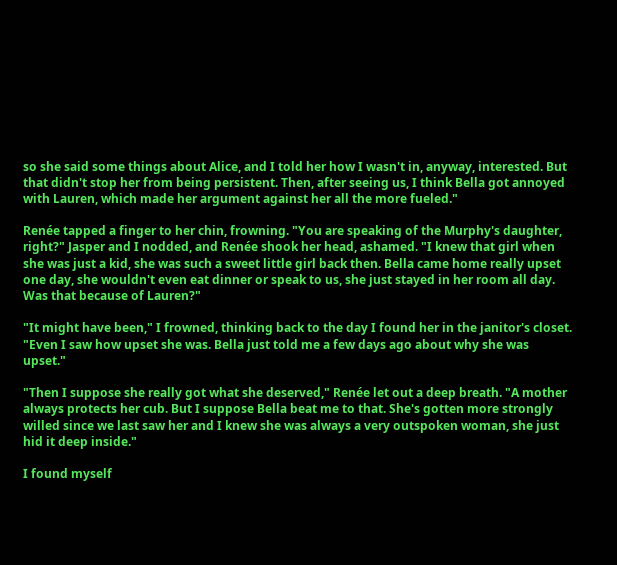so she said some things about Alice, and I told her how I wasn't in, anyway, interested. But that didn't stop her from being persistent. Then, after seeing us, I think Bella got annoyed with Lauren, which made her argument against her all the more fueled."

Renée tapped a finger to her chin, frowning. "You are speaking of the Murphy's daughter, right?" Jasper and I nodded, and Renée shook her head, ashamed. "I knew that girl when she was just a kid, she was such a sweet little girl back then. Bella came home really upset one day, she wouldn't even eat dinner or speak to us, she just stayed in her room all day. Was that because of Lauren?"

"It might have been," I frowned, thinking back to the day I found her in the janitor's closet. "Even I saw how upset she was. Bella just told me a few days ago about why she was upset."

"Then I suppose she really got what she deserved," Renée let out a deep breath. "A mother always protects her cub. But I suppose Bella beat me to that. She's gotten more strongly willed since we last saw her and I knew she was always a very outspoken woman, she just hid it deep inside."

I found myself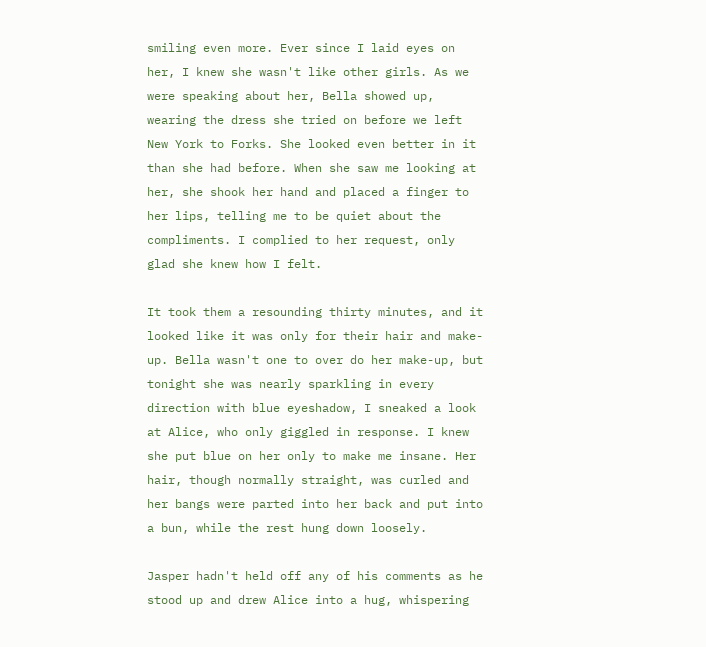smiling even more. Ever since I laid eyes on her, I knew she wasn't like other girls. As we were speaking about her, Bella showed up, wearing the dress she tried on before we left New York to Forks. She looked even better in it than she had before. When she saw me looking at her, she shook her hand and placed a finger to her lips, telling me to be quiet about the compliments. I complied to her request, only glad she knew how I felt.

It took them a resounding thirty minutes, and it looked like it was only for their hair and make-up. Bella wasn't one to over do her make-up, but tonight she was nearly sparkling in every direction with blue eyeshadow, I sneaked a look at Alice, who only giggled in response. I knew she put blue on her only to make me insane. Her hair, though normally straight, was curled and her bangs were parted into her back and put into a bun, while the rest hung down loosely.

Jasper hadn't held off any of his comments as he stood up and drew Alice into a hug, whispering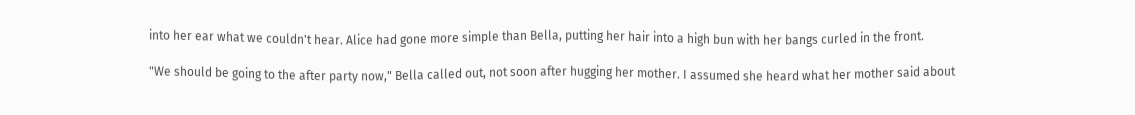into her ear what we couldn't hear. Alice had gone more simple than Bella, putting her hair into a high bun with her bangs curled in the front.

"We should be going to the after party now," Bella called out, not soon after hugging her mother. I assumed she heard what her mother said about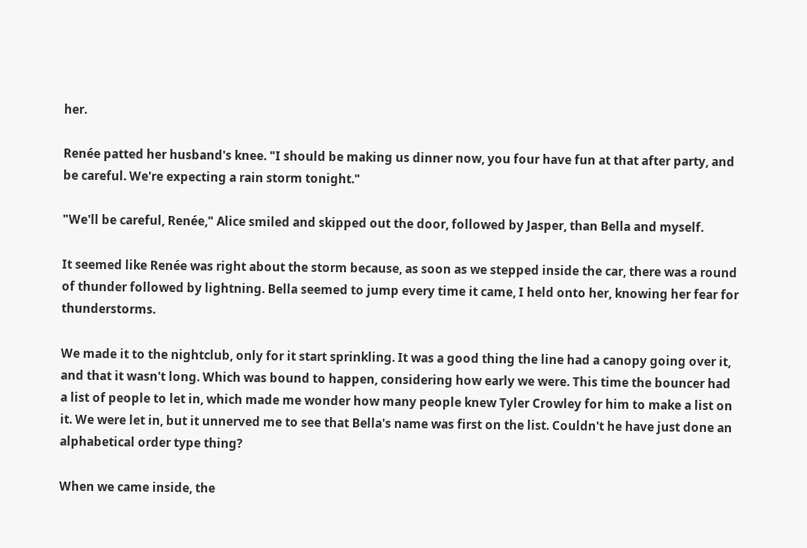her.

Renée patted her husband's knee. "I should be making us dinner now, you four have fun at that after party, and be careful. We're expecting a rain storm tonight."

"We'll be careful, Renée," Alice smiled and skipped out the door, followed by Jasper, than Bella and myself.

It seemed like Renée was right about the storm because, as soon as we stepped inside the car, there was a round of thunder followed by lightning. Bella seemed to jump every time it came, I held onto her, knowing her fear for thunderstorms.

We made it to the nightclub, only for it start sprinkling. It was a good thing the line had a canopy going over it, and that it wasn't long. Which was bound to happen, considering how early we were. This time the bouncer had a list of people to let in, which made me wonder how many people knew Tyler Crowley for him to make a list on it. We were let in, but it unnerved me to see that Bella's name was first on the list. Couldn't he have just done an alphabetical order type thing?

When we came inside, the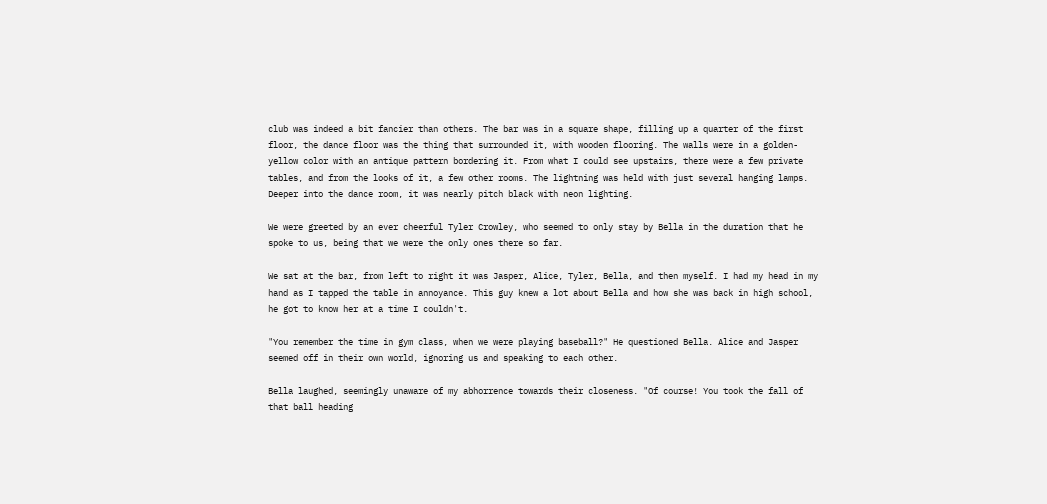club was indeed a bit fancier than others. The bar was in a square shape, filling up a quarter of the first floor, the dance floor was the thing that surrounded it, with wooden flooring. The walls were in a golden-yellow color with an antique pattern bordering it. From what I could see upstairs, there were a few private tables, and from the looks of it, a few other rooms. The lightning was held with just several hanging lamps. Deeper into the dance room, it was nearly pitch black with neon lighting.

We were greeted by an ever cheerful Tyler Crowley, who seemed to only stay by Bella in the duration that he spoke to us, being that we were the only ones there so far.

We sat at the bar, from left to right it was Jasper, Alice, Tyler, Bella, and then myself. I had my head in my hand as I tapped the table in annoyance. This guy knew a lot about Bella and how she was back in high school, he got to know her at a time I couldn't.

"You remember the time in gym class, when we were playing baseball?" He questioned Bella. Alice and Jasper seemed off in their own world, ignoring us and speaking to each other.

Bella laughed, seemingly unaware of my abhorrence towards their closeness. "Of course! You took the fall of that ball heading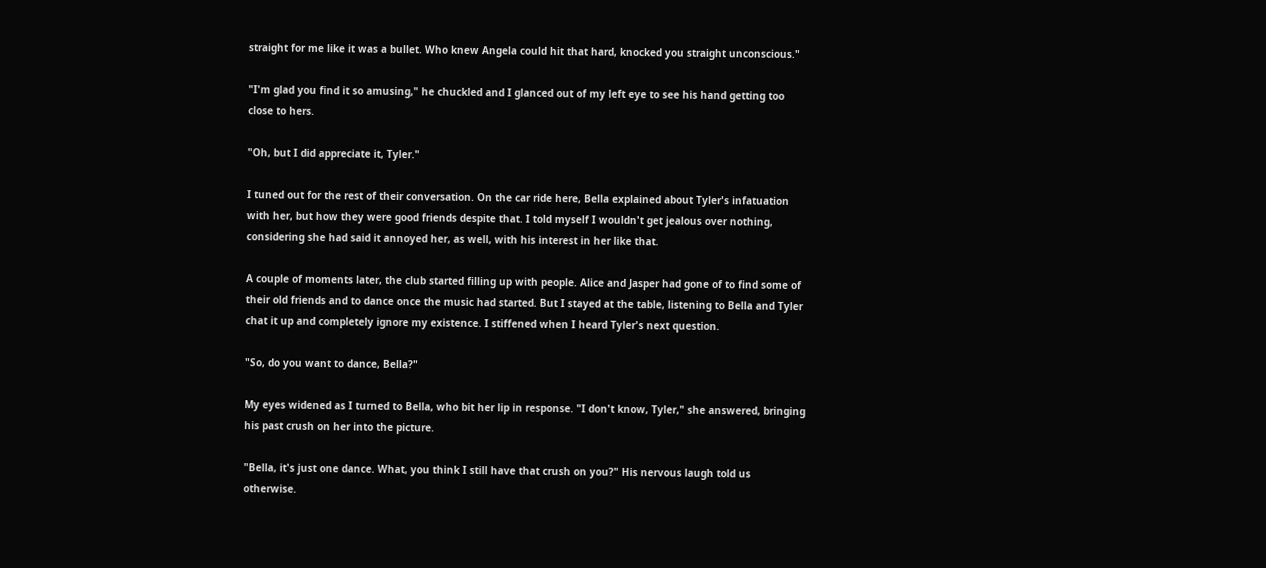straight for me like it was a bullet. Who knew Angela could hit that hard, knocked you straight unconscious."

"I'm glad you find it so amusing," he chuckled and I glanced out of my left eye to see his hand getting too close to hers.

"Oh, but I did appreciate it, Tyler."

I tuned out for the rest of their conversation. On the car ride here, Bella explained about Tyler's infatuation with her, but how they were good friends despite that. I told myself I wouldn't get jealous over nothing, considering she had said it annoyed her, as well, with his interest in her like that.

A couple of moments later, the club started filling up with people. Alice and Jasper had gone of to find some of their old friends and to dance once the music had started. But I stayed at the table, listening to Bella and Tyler chat it up and completely ignore my existence. I stiffened when I heard Tyler's next question.

"So, do you want to dance, Bella?"

My eyes widened as I turned to Bella, who bit her lip in response. "I don't know, Tyler," she answered, bringing his past crush on her into the picture.

"Bella, it's just one dance. What, you think I still have that crush on you?" His nervous laugh told us otherwise.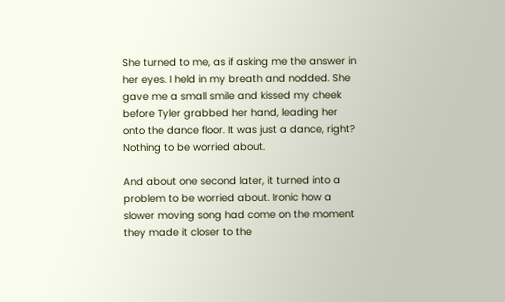She turned to me, as if asking me the answer in her eyes. I held in my breath and nodded. She gave me a small smile and kissed my cheek before Tyler grabbed her hand, leading her onto the dance floor. It was just a dance, right? Nothing to be worried about.

And about one second later, it turned into a problem to be worried about. Ironic how a slower moving song had come on the moment they made it closer to the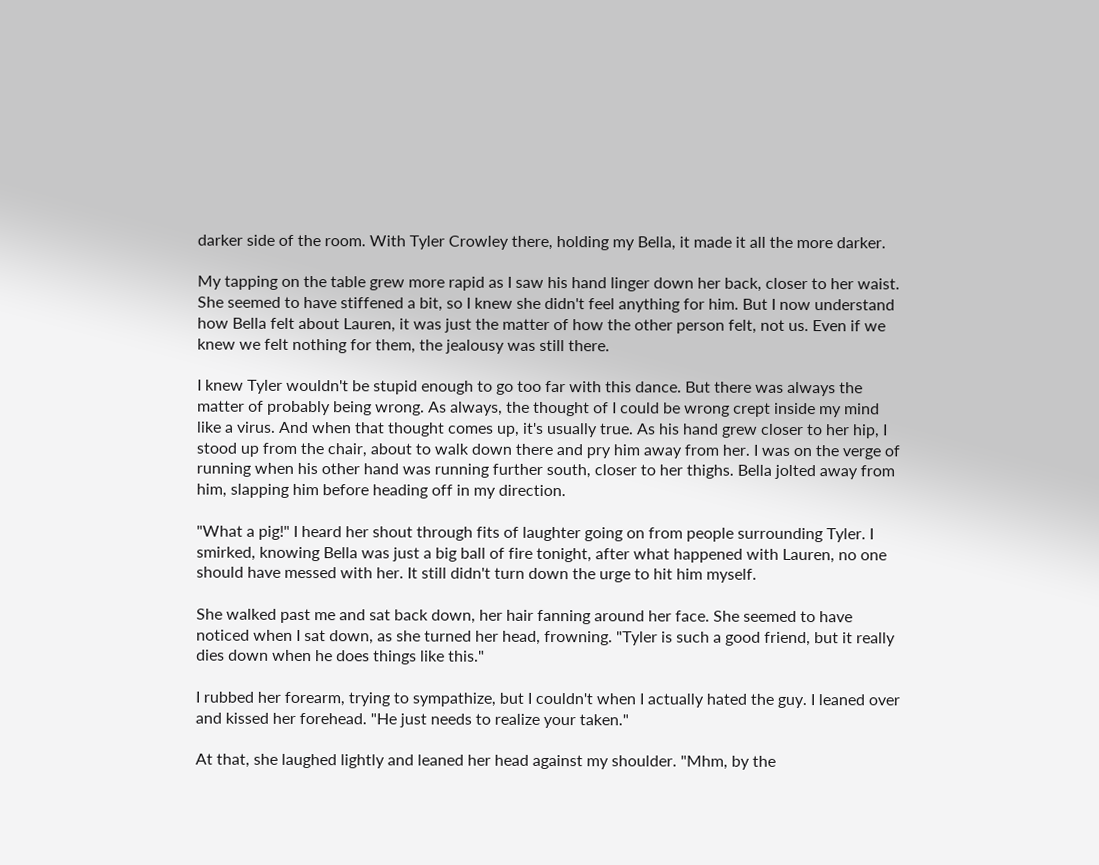darker side of the room. With Tyler Crowley there, holding my Bella, it made it all the more darker.

My tapping on the table grew more rapid as I saw his hand linger down her back, closer to her waist. She seemed to have stiffened a bit, so I knew she didn't feel anything for him. But I now understand how Bella felt about Lauren, it was just the matter of how the other person felt, not us. Even if we knew we felt nothing for them, the jealousy was still there.

I knew Tyler wouldn't be stupid enough to go too far with this dance. But there was always the matter of probably being wrong. As always, the thought of I could be wrong crept inside my mind like a virus. And when that thought comes up, it's usually true. As his hand grew closer to her hip, I stood up from the chair, about to walk down there and pry him away from her. I was on the verge of running when his other hand was running further south, closer to her thighs. Bella jolted away from him, slapping him before heading off in my direction.

"What a pig!" I heard her shout through fits of laughter going on from people surrounding Tyler. I smirked, knowing Bella was just a big ball of fire tonight, after what happened with Lauren, no one should have messed with her. It still didn't turn down the urge to hit him myself.

She walked past me and sat back down, her hair fanning around her face. She seemed to have noticed when I sat down, as she turned her head, frowning. "Tyler is such a good friend, but it really dies down when he does things like this."

I rubbed her forearm, trying to sympathize, but I couldn't when I actually hated the guy. I leaned over and kissed her forehead. "He just needs to realize your taken."

At that, she laughed lightly and leaned her head against my shoulder. "Mhm, by the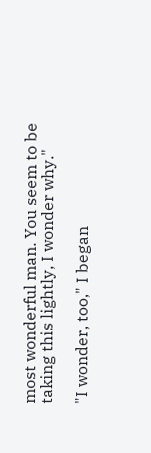most wonderful man. You seem to be taking this lightly, I wonder why."

"I wonder, too," I began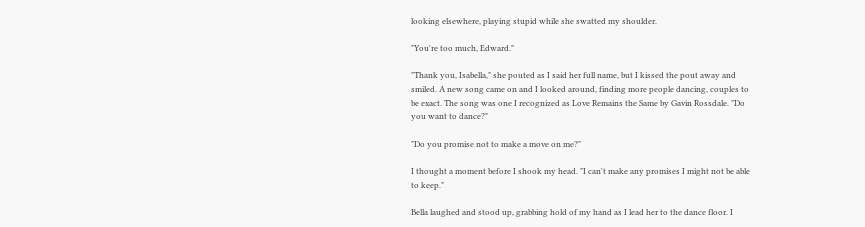looking elsewhere, playing stupid while she swatted my shoulder.

"You're too much, Edward."

"Thank you, Isabella," she pouted as I said her full name, but I kissed the pout away and smiled. A new song came on and I looked around, finding more people dancing, couples to be exact. The song was one I recognized as Love Remains the Same by Gavin Rossdale. "Do you want to dance?"

"Do you promise not to make a move on me?"

I thought a moment before I shook my head. "I can't make any promises I might not be able to keep."

Bella laughed and stood up, grabbing hold of my hand as I lead her to the dance floor. I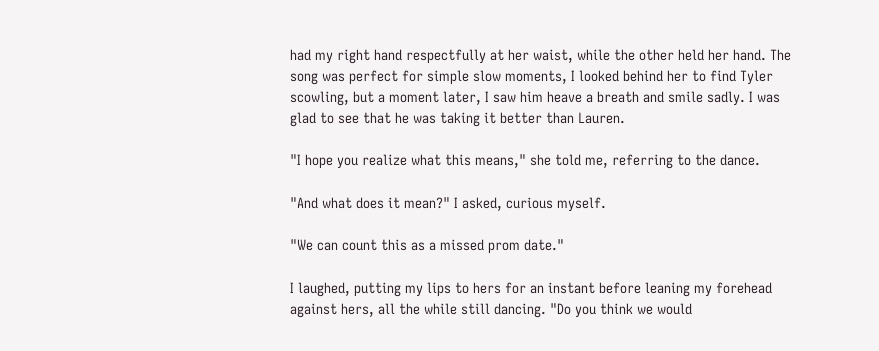had my right hand respectfully at her waist, while the other held her hand. The song was perfect for simple slow moments, I looked behind her to find Tyler scowling, but a moment later, I saw him heave a breath and smile sadly. I was glad to see that he was taking it better than Lauren.

"I hope you realize what this means," she told me, referring to the dance.

"And what does it mean?" I asked, curious myself.

"We can count this as a missed prom date."

I laughed, putting my lips to hers for an instant before leaning my forehead against hers, all the while still dancing. "Do you think we would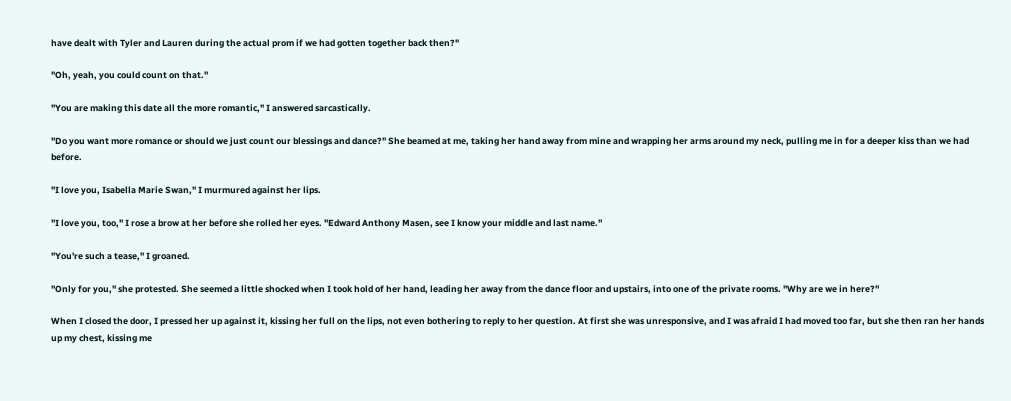have dealt with Tyler and Lauren during the actual prom if we had gotten together back then?"

"Oh, yeah, you could count on that."

"You are making this date all the more romantic," I answered sarcastically.

"Do you want more romance or should we just count our blessings and dance?" She beamed at me, taking her hand away from mine and wrapping her arms around my neck, pulling me in for a deeper kiss than we had before.

"I love you, Isabella Marie Swan," I murmured against her lips.

"I love you, too," I rose a brow at her before she rolled her eyes. "Edward Anthony Masen, see I know your middle and last name."

"You're such a tease," I groaned.

"Only for you," she protested. She seemed a little shocked when I took hold of her hand, leading her away from the dance floor and upstairs, into one of the private rooms. "Why are we in here?"

When I closed the door, I pressed her up against it, kissing her full on the lips, not even bothering to reply to her question. At first she was unresponsive, and I was afraid I had moved too far, but she then ran her hands up my chest, kissing me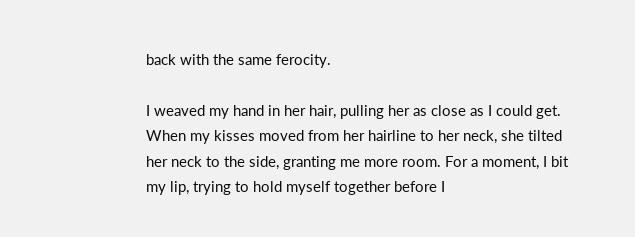back with the same ferocity.

I weaved my hand in her hair, pulling her as close as I could get. When my kisses moved from her hairline to her neck, she tilted her neck to the side, granting me more room. For a moment, I bit my lip, trying to hold myself together before I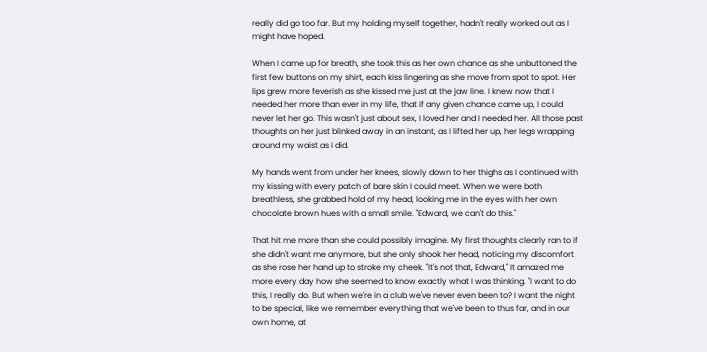really did go too far. But my holding myself together, hadn't really worked out as I might have hoped.

When I came up for breath, she took this as her own chance as she unbuttoned the first few buttons on my shirt, each kiss lingering as she move from spot to spot. Her lips grew more feverish as she kissed me just at the jaw line. I knew now that I needed her more than ever in my life, that if any given chance came up, I could never let her go. This wasn't just about sex, I loved her and I needed her. All those past thoughts on her just blinked away in an instant, as I lifted her up, her legs wrapping around my waist as I did.

My hands went from under her knees, slowly down to her thighs as I continued with my kissing with every patch of bare skin I could meet. When we were both breathless, she grabbed hold of my head, looking me in the eyes with her own chocolate brown hues with a small smile. "Edward, we can't do this."

That hit me more than she could possibly imagine. My first thoughts clearly ran to if she didn't want me anymore, but she only shook her head, noticing my discomfort as she rose her hand up to stroke my cheek. "It's not that, Edward," It amazed me more every day how she seemed to know exactly what I was thinking. "I want to do this, I really do. But when we're in a club we've never even been to? I want the night to be special, like we remember everything that we've been to thus far, and in our own home, at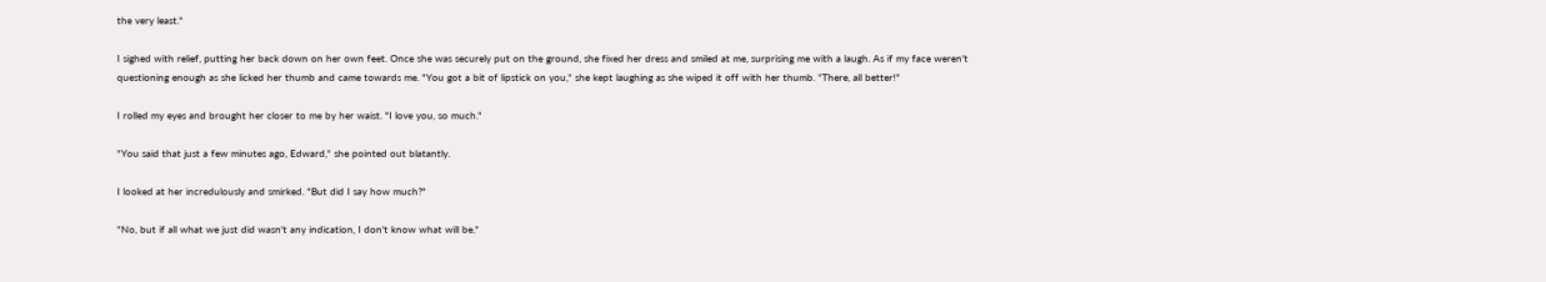the very least."

I sighed with relief, putting her back down on her own feet. Once she was securely put on the ground, she fixed her dress and smiled at me, surprising me with a laugh. As if my face weren't questioning enough as she licked her thumb and came towards me. "You got a bit of lipstick on you," she kept laughing as she wiped it off with her thumb. "There, all better!"

I rolled my eyes and brought her closer to me by her waist. "I love you, so much."

"You said that just a few minutes ago, Edward," she pointed out blatantly.

I looked at her incredulously and smirked. "But did I say how much?"

"No, but if all what we just did wasn't any indication, I don't know what will be."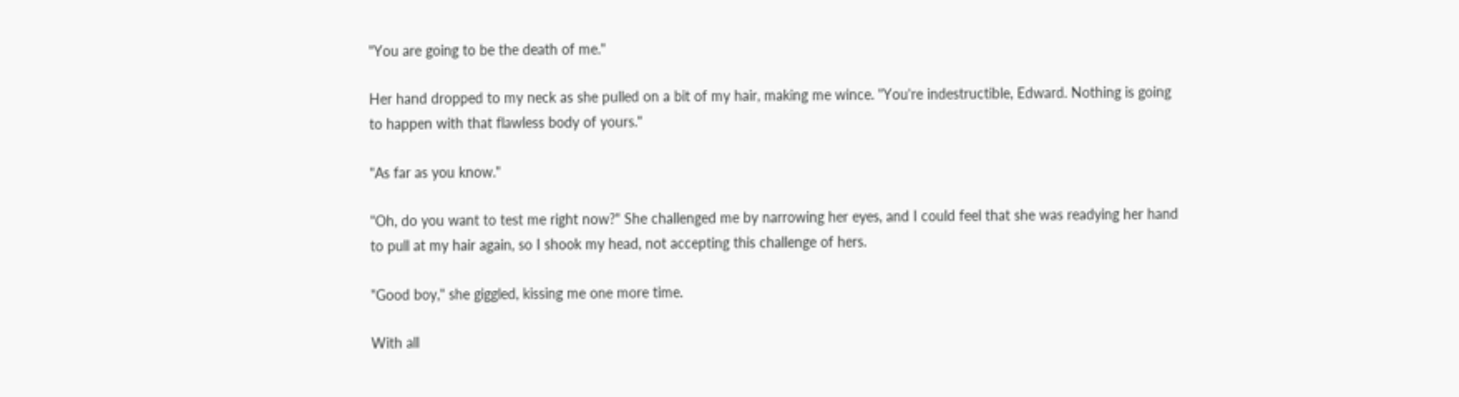"You are going to be the death of me."

Her hand dropped to my neck as she pulled on a bit of my hair, making me wince. "You're indestructible, Edward. Nothing is going to happen with that flawless body of yours."

"As far as you know."

"Oh, do you want to test me right now?" She challenged me by narrowing her eyes, and I could feel that she was readying her hand to pull at my hair again, so I shook my head, not accepting this challenge of hers.

"Good boy," she giggled, kissing me one more time.

With all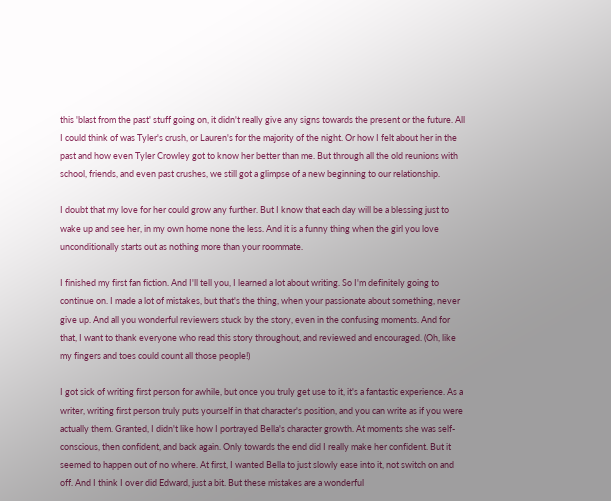this 'blast from the past' stuff going on, it didn't really give any signs towards the present or the future. All I could think of was Tyler's crush, or Lauren's for the majority of the night. Or how I felt about her in the past and how even Tyler Crowley got to know her better than me. But through all the old reunions with school, friends, and even past crushes, we still got a glimpse of a new beginning to our relationship.

I doubt that my love for her could grow any further. But I know that each day will be a blessing just to wake up and see her, in my own home none the less. And it is a funny thing when the girl you love unconditionally starts out as nothing more than your roommate.

I finished my first fan fiction. And I'll tell you, I learned a lot about writing. So I'm definitely going to continue on. I made a lot of mistakes, but that's the thing, when your passionate about something, never give up. And all you wonderful reviewers stuck by the story, even in the confusing moments. And for that, I want to thank everyone who read this story throughout, and reviewed and encouraged. (Oh, like my fingers and toes could count all those people!)

I got sick of writing first person for awhile, but once you truly get use to it, it's a fantastic experience. As a writer, writing first person truly puts yourself in that character's position, and you can write as if you were actually them. Granted, I didn't like how I portrayed Bella's character growth. At moments she was self-conscious, then confident, and back again. Only towards the end did I really make her confident. But it seemed to happen out of no where. At first, I wanted Bella to just slowly ease into it, not switch on and off. And I think I over did Edward, just a bit. But these mistakes are a wonderful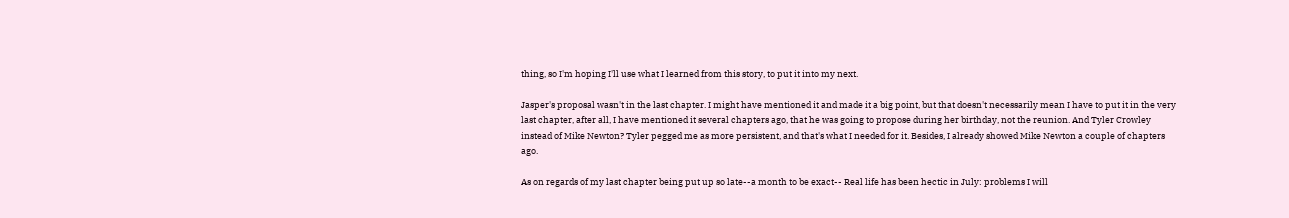thing, so I'm hoping I'll use what I learned from this story, to put it into my next.

Jasper's proposal wasn't in the last chapter. I might have mentioned it and made it a big point, but that doesn't necessarily mean I have to put it in the very last chapter, after all, I have mentioned it several chapters ago, that he was going to propose during her birthday, not the reunion. And Tyler Crowley instead of Mike Newton? Tyler pegged me as more persistent, and that's what I needed for it. Besides, I already showed Mike Newton a couple of chapters ago.

As on regards of my last chapter being put up so late--a month to be exact-- Real life has been hectic in July: problems I will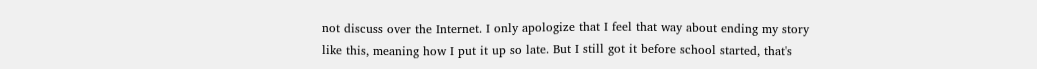not discuss over the Internet. I only apologize that I feel that way about ending my story like this, meaning how I put it up so late. But I still got it before school started, that's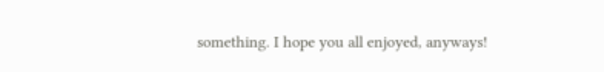something. I hope you all enjoyed, anyways!